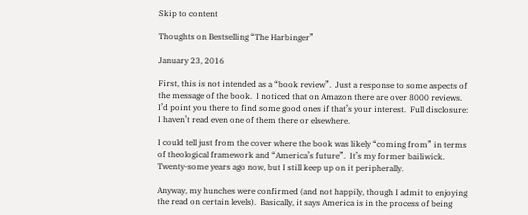Skip to content

Thoughts on Bestselling “The Harbinger”

January 23, 2016

First, this is not intended as a “book review”.  Just a response to some aspects of the message of the book.  I noticed that on Amazon there are over 8000 reviews.  I’d point you there to find some good ones if that’s your interest.  Full disclosure: I haven’t read even one of them there or elsewhere.

I could tell just from the cover where the book was likely “coming from” in terms of theological framework and “America’s future”.  It’s my former bailiwick.  Twenty-some years ago now, but I still keep up on it peripherally.

Anyway, my hunches were confirmed (and not happily, though I admit to enjoying the read on certain levels).  Basically, it says America is in the process of being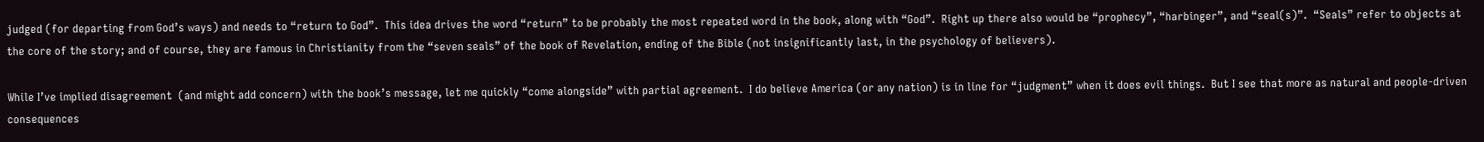judged (for departing from God’s ways) and needs to “return to God”.  This idea drives the word “return” to be probably the most repeated word in the book, along with “God”.  Right up there also would be “prophecy”, “harbinger”, and “seal(s)”.  “Seals” refer to objects at the core of the story; and of course, they are famous in Christianity from the “seven seals” of the book of Revelation, ending of the Bible (not insignificantly last, in the psychology of believers).

While I’ve implied disagreement  (and might add concern) with the book’s message, let me quickly “come alongside” with partial agreement.  I do believe America (or any nation) is in line for “judgment” when it does evil things.  But I see that more as natural and people-driven consequences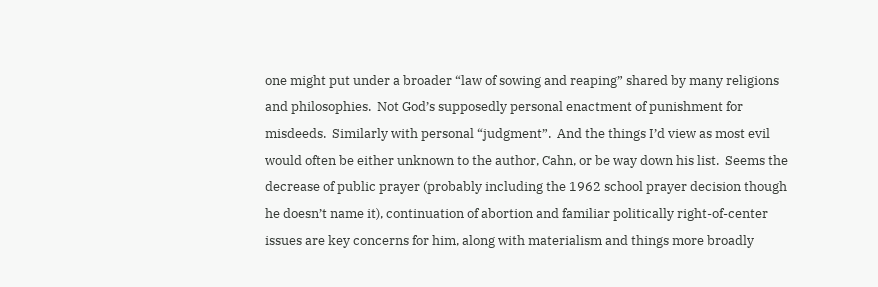one might put under a broader “law of sowing and reaping” shared by many religions and philosophies.  Not God’s supposedly personal enactment of punishment for misdeeds.  Similarly with personal “judgment”.  And the things I’d view as most evil would often be either unknown to the author, Cahn, or be way down his list.  Seems the decrease of public prayer (probably including the 1962 school prayer decision though he doesn’t name it), continuation of abortion and familiar politically right-of-center issues are key concerns for him, along with materialism and things more broadly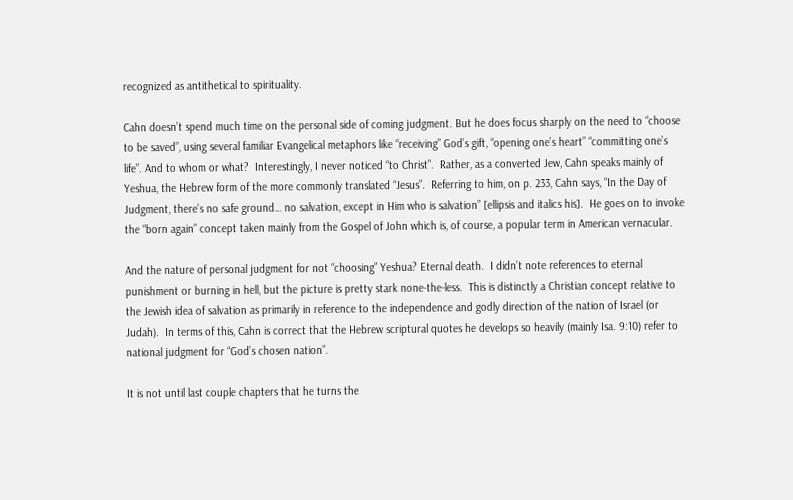recognized as antithetical to spirituality.

Cahn doesn’t spend much time on the personal side of coming judgment. But he does focus sharply on the need to “choose to be saved”, using several familiar Evangelical metaphors like “receiving” God’s gift, “opening one’s heart” “committing one’s life”. And to whom or what?  Interestingly, I never noticed “to Christ”.  Rather, as a converted Jew, Cahn speaks mainly of Yeshua, the Hebrew form of the more commonly translated “Jesus”.  Referring to him, on p. 233, Cahn says, “In the Day of Judgment, there’s no safe ground… no salvation, except in Him who is salvation” [ellipsis and italics his].  He goes on to invoke the “born again” concept taken mainly from the Gospel of John which is, of course, a popular term in American vernacular.

And the nature of personal judgment for not “choosing” Yeshua? Eternal death.  I didn’t note references to eternal punishment or burning in hell, but the picture is pretty stark none-the-less.  This is distinctly a Christian concept relative to the Jewish idea of salvation as primarily in reference to the independence and godly direction of the nation of Israel (or Judah).  In terms of this, Cahn is correct that the Hebrew scriptural quotes he develops so heavily (mainly Isa. 9:10) refer to national judgment for “God’s chosen nation”.

It is not until last couple chapters that he turns the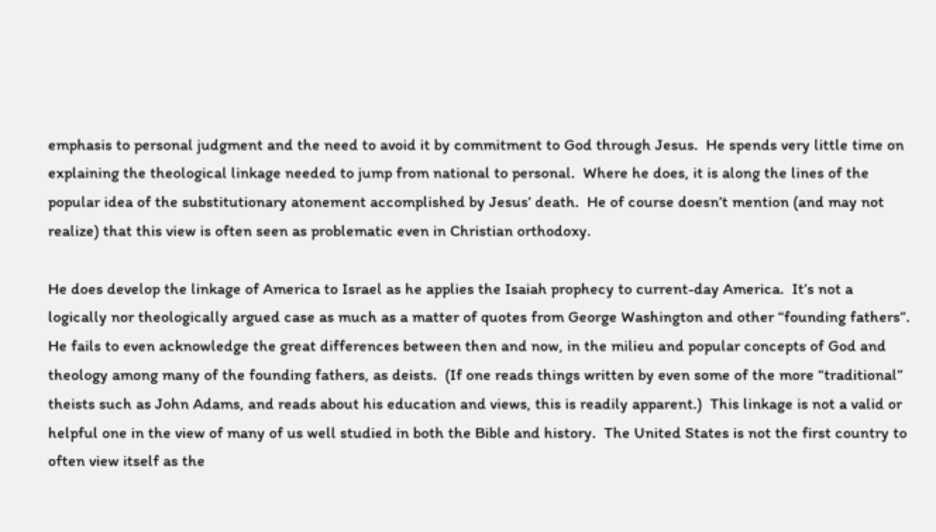emphasis to personal judgment and the need to avoid it by commitment to God through Jesus.  He spends very little time on explaining the theological linkage needed to jump from national to personal.  Where he does, it is along the lines of the popular idea of the substitutionary atonement accomplished by Jesus’ death.  He of course doesn’t mention (and may not realize) that this view is often seen as problematic even in Christian orthodoxy.

He does develop the linkage of America to Israel as he applies the Isaiah prophecy to current-day America.  It’s not a logically nor theologically argued case as much as a matter of quotes from George Washington and other “founding fathers”.  He fails to even acknowledge the great differences between then and now, in the milieu and popular concepts of God and theology among many of the founding fathers, as deists.  (If one reads things written by even some of the more “traditional” theists such as John Adams, and reads about his education and views, this is readily apparent.)  This linkage is not a valid or helpful one in the view of many of us well studied in both the Bible and history.  The United States is not the first country to often view itself as the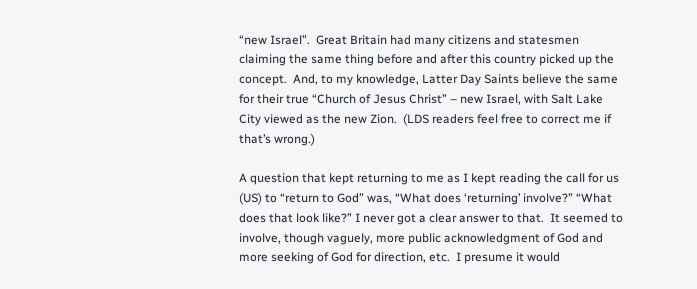“new Israel”.  Great Britain had many citizens and statesmen claiming the same thing before and after this country picked up the concept.  And, to my knowledge, Latter Day Saints believe the same for their true “Church of Jesus Christ” – new Israel, with Salt Lake City viewed as the new Zion.  (LDS readers feel free to correct me if that’s wrong.)

A question that kept returning to me as I kept reading the call for us (US) to “return to God” was, “What does ‘returning’ involve?” “What does that look like?” I never got a clear answer to that.  It seemed to involve, though vaguely, more public acknowledgment of God and more seeking of God for direction, etc.  I presume it would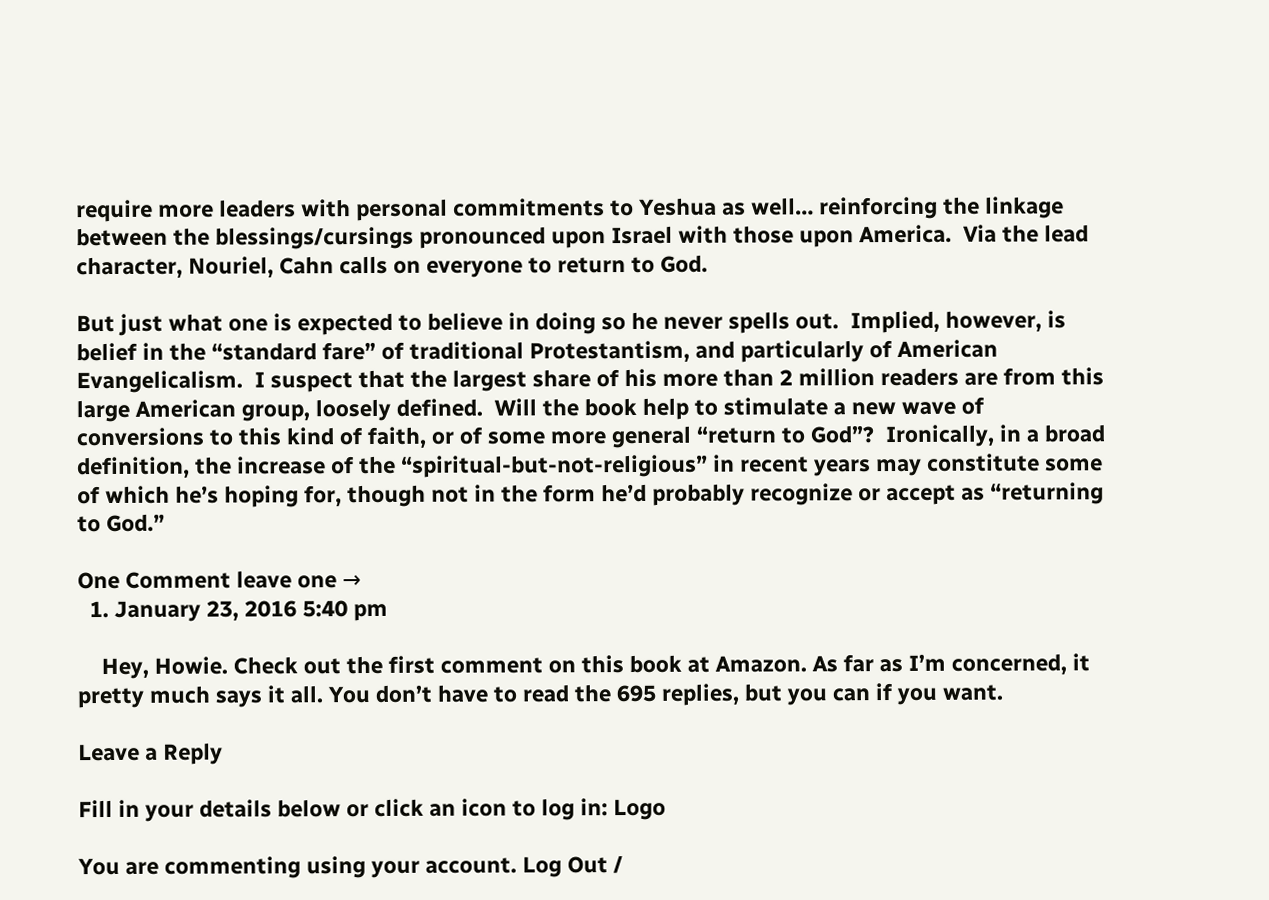require more leaders with personal commitments to Yeshua as well… reinforcing the linkage between the blessings/cursings pronounced upon Israel with those upon America.  Via the lead character, Nouriel, Cahn calls on everyone to return to God.

But just what one is expected to believe in doing so he never spells out.  Implied, however, is belief in the “standard fare” of traditional Protestantism, and particularly of American Evangelicalism.  I suspect that the largest share of his more than 2 million readers are from this large American group, loosely defined.  Will the book help to stimulate a new wave of conversions to this kind of faith, or of some more general “return to God”?  Ironically, in a broad definition, the increase of the “spiritual-but-not-religious” in recent years may constitute some of which he’s hoping for, though not in the form he’d probably recognize or accept as “returning to God.”

One Comment leave one →
  1. January 23, 2016 5:40 pm

    Hey, Howie. Check out the first comment on this book at Amazon. As far as I’m concerned, it pretty much says it all. You don’t have to read the 695 replies, but you can if you want.

Leave a Reply

Fill in your details below or click an icon to log in: Logo

You are commenting using your account. Log Out /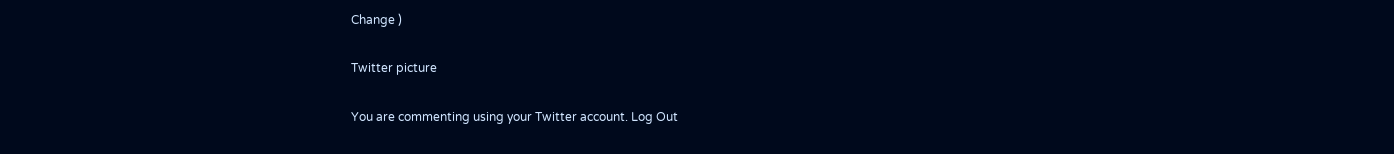Change )

Twitter picture

You are commenting using your Twitter account. Log Out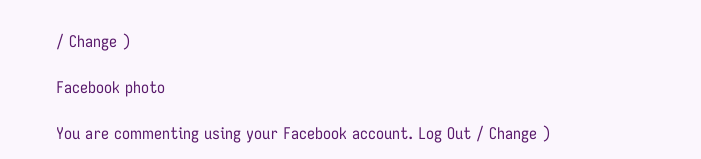/ Change )

Facebook photo

You are commenting using your Facebook account. Log Out / Change )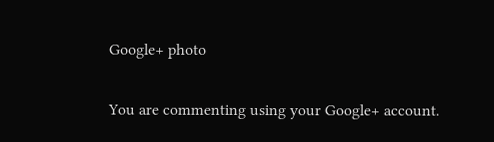Google+ photo

You are commenting using your Google+ account.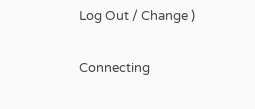Log Out / Change )

Connecting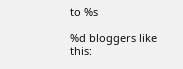to %s

%d bloggers like this: